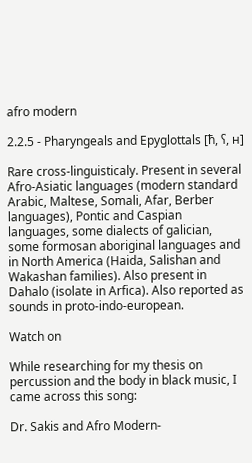afro modern

2.2.5 - Pharyngeals and Epyglottals [ħ, ʕ, ʜ]

Rare cross-linguisticaly. Present in several Afro-Asiatic languages (modern standard Arabic, Maltese, Somali, Afar, Berber languages), Pontic and Caspian languages, some dialects of galician, some formosan aboriginal languages and in North America (Haida, Salishan and Wakashan families). Also present in Dahalo (isolate in Arfica). Also reported as sounds in proto-indo-european.

Watch on

While researching for my thesis on percussion and the body in black music, I came across this song:

Dr. Sakis and Afro Modern-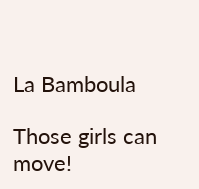La Bamboula

Those girls can move!